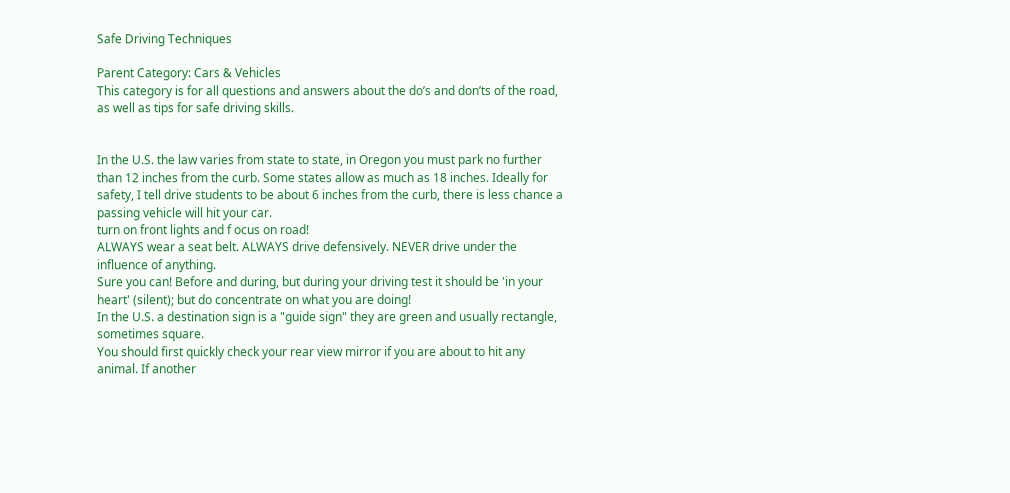Safe Driving Techniques

Parent Category: Cars & Vehicles
This category is for all questions and answers about the do’s and don’ts of the road, as well as tips for safe driving skills.


In the U.S. the law varies from state to state, in Oregon you must park no further than 12 inches from the curb. Some states allow as much as 18 inches. Ideally for safety, I tell drive students to be about 6 inches from the curb, there is less chance a passing vehicle will hit your car.
turn on front lights and f ocus on road!
ALWAYS wear a seat belt. ALWAYS drive defensively. NEVER drive under the influence of anything.
Sure you can! Before and during, but during your driving test it should be 'in your heart' (silent); but do concentrate on what you are doing!
In the U.S. a destination sign is a "guide sign" they are green and usually rectangle, sometimes square.
You should first quickly check your rear view mirror if you are about to hit any animal. If another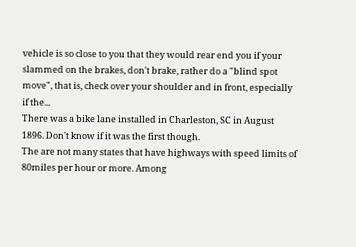vehicle is so close to you that they would rear end you if your slammed on the brakes, don't brake, rather do a "blind spot move", that is, check over your shoulder and in front, especially if the...
There was a bike lane installed in Charleston, SC in August 1896. Don't know if it was the first though.
The are not many states that have highways with speed limits of 80miles per hour or more. Among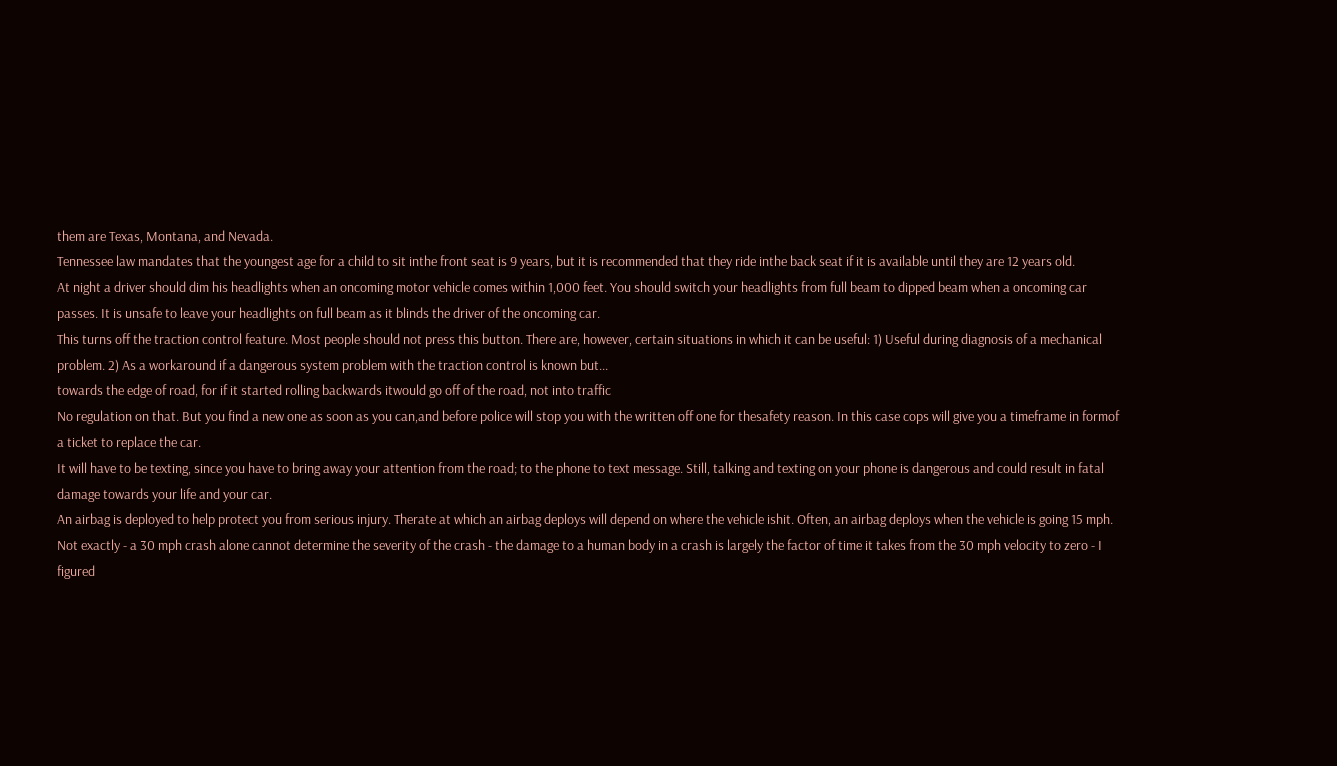them are Texas, Montana, and Nevada.
Tennessee law mandates that the youngest age for a child to sit inthe front seat is 9 years, but it is recommended that they ride inthe back seat if it is available until they are 12 years old.
At night a driver should dim his headlights when an oncoming motor vehicle comes within 1,000 feet. You should switch your headlights from full beam to dipped beam when a oncoming car passes. It is unsafe to leave your headlights on full beam as it blinds the driver of the oncoming car.
This turns off the traction control feature. Most people should not press this button. There are, however, certain situations in which it can be useful: 1) Useful during diagnosis of a mechanical problem. 2) As a workaround if a dangerous system problem with the traction control is known but...
towards the edge of road, for if it started rolling backwards itwould go off of the road, not into traffic
No regulation on that. But you find a new one as soon as you can,and before police will stop you with the written off one for thesafety reason. In this case cops will give you a timeframe in formof a ticket to replace the car.
It will have to be texting, since you have to bring away your attention from the road; to the phone to text message. Still, talking and texting on your phone is dangerous and could result in fatal damage towards your life and your car.
An airbag is deployed to help protect you from serious injury. Therate at which an airbag deploys will depend on where the vehicle ishit. Often, an airbag deploys when the vehicle is going 15 mph.
Not exactly - a 30 mph crash alone cannot determine the severity of the crash - the damage to a human body in a crash is largely the factor of time it takes from the 30 mph velocity to zero - I figured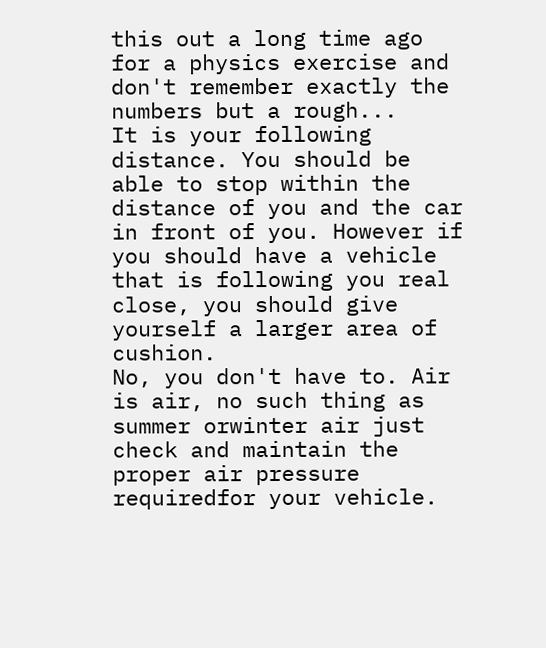this out a long time ago for a physics exercise and don't remember exactly the numbers but a rough...
It is your following distance. You should be able to stop within the distance of you and the car in front of you. However if you should have a vehicle that is following you real close, you should give yourself a larger area of cushion.
No, you don't have to. Air is air, no such thing as summer orwinter air just check and maintain the proper air pressure requiredfor your vehicle.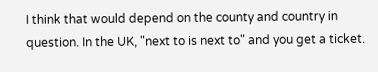I think that would depend on the county and country in question. In the UK, "next to is next to" and you get a ticket.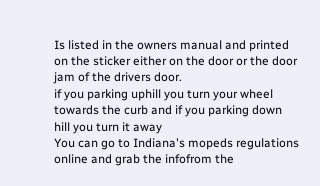Is listed in the owners manual and printed on the sticker either on the door or the door jam of the drivers door.
if you parking uphill you turn your wheel towards the curb and if you parking down hill you turn it away
You can go to Indiana's mopeds regulations online and grab the infofrom the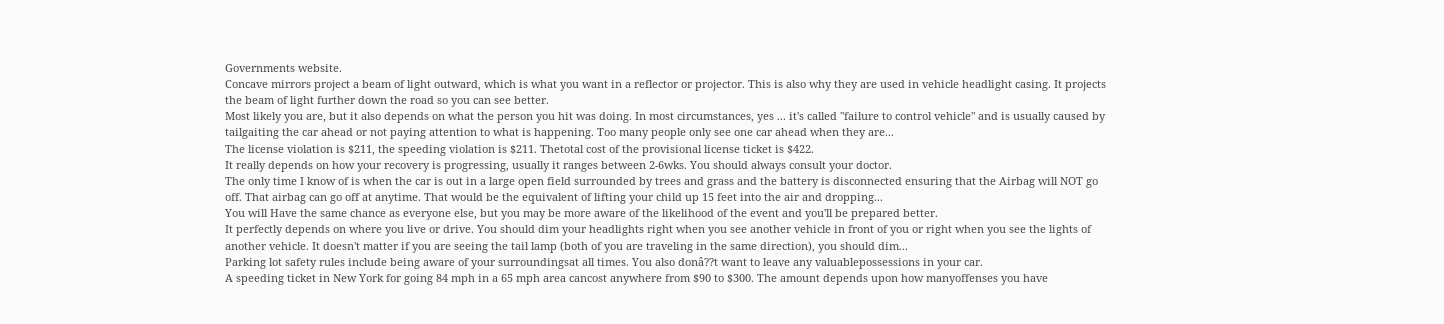Governments website.
Concave mirrors project a beam of light outward, which is what you want in a reflector or projector. This is also why they are used in vehicle headlight casing. It projects the beam of light further down the road so you can see better.
Most likely you are, but it also depends on what the person you hit was doing. In most circumstances, yes ... it's called "failure to control vehicle" and is usually caused by tailgaiting the car ahead or not paying attention to what is happening. Too many people only see one car ahead when they are...
The license violation is $211, the speeding violation is $211. Thetotal cost of the provisional license ticket is $422.
It really depends on how your recovery is progressing, usually it ranges between 2-6wks. You should always consult your doctor.
The only time I know of is when the car is out in a large open field surrounded by trees and grass and the battery is disconnected ensuring that the Airbag will NOT go off. That airbag can go off at anytime. That would be the equivalent of lifting your child up 15 feet into the air and dropping...
You will Have the same chance as everyone else, but you may be more aware of the likelihood of the event and you'll be prepared better.
It perfectly depends on where you live or drive. You should dim your headlights right when you see another vehicle in front of you or right when you see the lights of another vehicle. It doesn't matter if you are seeing the tail lamp (both of you are traveling in the same direction), you should dim...
Parking lot safety rules include being aware of your surroundingsat all times. You also donâ??t want to leave any valuablepossessions in your car.
A speeding ticket in New York for going 84 mph in a 65 mph area cancost anywhere from $90 to $300. The amount depends upon how manyoffenses you have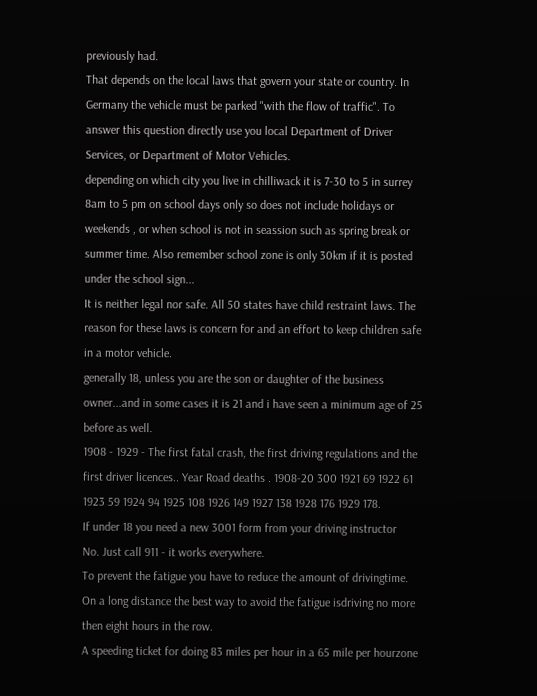previously had.
That depends on the local laws that govern your state or country. In Germany the vehicle must be parked "with the flow of traffic". To answer this question directly use you local Department of Driver Services, or Department of Motor Vehicles.
depending on which city you live in chilliwack it is 7-30 to 5 in surrey 8am to 5 pm on school days only so does not include holidays or weekends , or when school is not in seassion such as spring break or summer time. Also remember school zone is only 30km if it is posted under the school sign...
It is neither legal nor safe. All 50 states have child restraint laws. The reason for these laws is concern for and an effort to keep children safe in a motor vehicle.
generally 18, unless you are the son or daughter of the business owner...and in some cases it is 21 and i have seen a minimum age of 25 before as well.
1908 - 1929 - The first fatal crash, the first driving regulations and the first driver licences.. Year Road deaths . 1908-20 300 1921 69 1922 61 1923 59 1924 94 1925 108 1926 149 1927 138 1928 176 1929 178.
If under 18 you need a new 3001 form from your driving instructor
No. Just call 911 - it works everywhere.
To prevent the fatigue you have to reduce the amount of drivingtime. On a long distance the best way to avoid the fatigue isdriving no more then eight hours in the row.
A speeding ticket for doing 83 miles per hour in a 65 mile per hourzone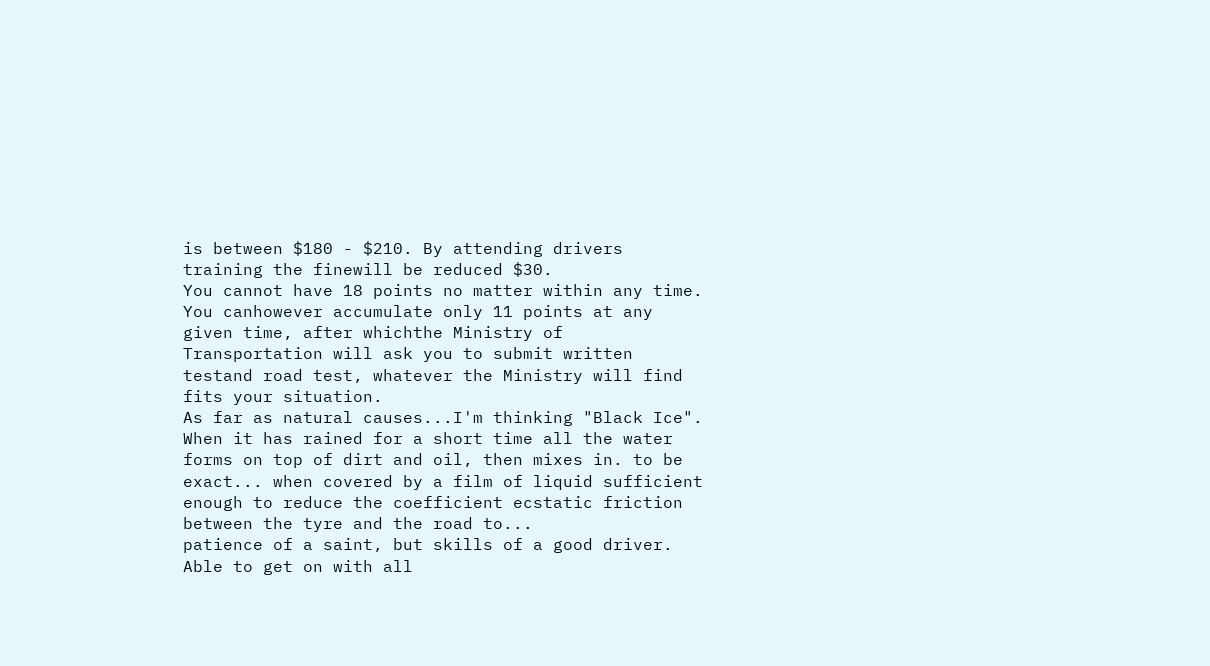is between $180 - $210. By attending drivers training the finewill be reduced $30.
You cannot have 18 points no matter within any time. You canhowever accumulate only 11 points at any given time, after whichthe Ministry of Transportation will ask you to submit written testand road test, whatever the Ministry will find fits your situation.
As far as natural causes...I'm thinking "Black Ice". When it has rained for a short time all the water forms on top of dirt and oil, then mixes in. to be exact... when covered by a film of liquid sufficient enough to reduce the coefficient ecstatic friction between the tyre and the road to...
patience of a saint, but skills of a good driver. Able to get on with all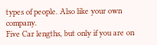types of people. Also like your own company.
Five Car lengths, but only if you are on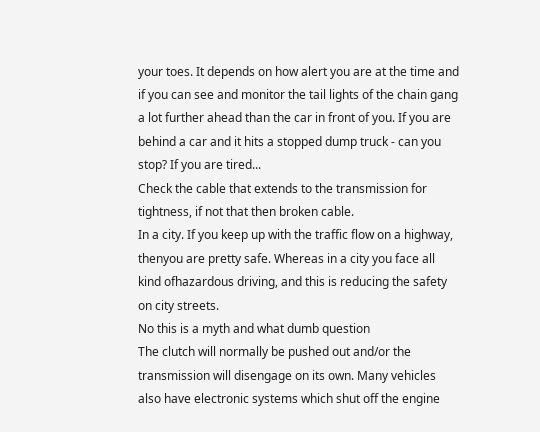your toes. It depends on how alert you are at the time and if you can see and monitor the tail lights of the chain gang a lot further ahead than the car in front of you. If you are behind a car and it hits a stopped dump truck - can you stop? If you are tired...
Check the cable that extends to the transmission for tightness, if not that then broken cable.
In a city. If you keep up with the traffic flow on a highway, thenyou are pretty safe. Whereas in a city you face all kind ofhazardous driving, and this is reducing the safety on city streets.
No this is a myth and what dumb question
The clutch will normally be pushed out and/or the transmission will disengage on its own. Many vehicles also have electronic systems which shut off the engine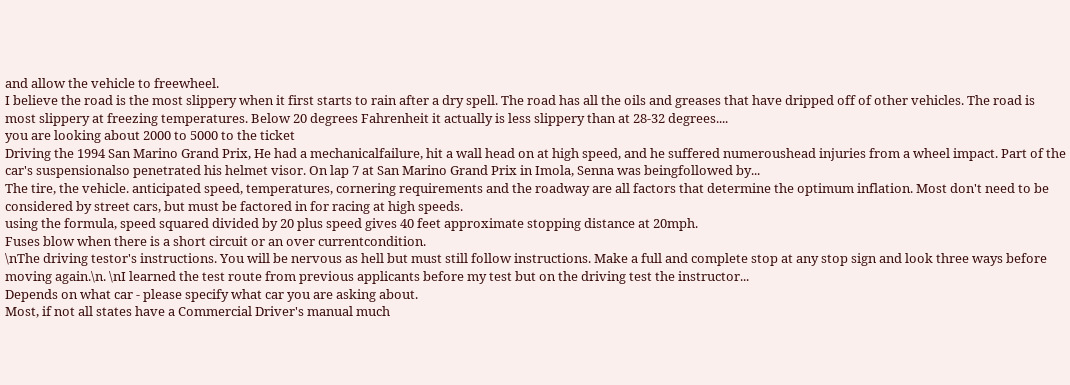and allow the vehicle to freewheel.
I believe the road is the most slippery when it first starts to rain after a dry spell. The road has all the oils and greases that have dripped off of other vehicles. The road is most slippery at freezing temperatures. Below 20 degrees Fahrenheit it actually is less slippery than at 28-32 degrees....
you are looking about 2000 to 5000 to the ticket
Driving the 1994 San Marino Grand Prix, He had a mechanicalfailure, hit a wall head on at high speed, and he suffered numeroushead injuries from a wheel impact. Part of the car's suspensionalso penetrated his helmet visor. On lap 7 at San Marino Grand Prix in Imola, Senna was beingfollowed by...
The tire, the vehicle. anticipated speed, temperatures, cornering requirements and the roadway are all factors that determine the optimum inflation. Most don't need to be considered by street cars, but must be factored in for racing at high speeds.
using the formula, speed squared divided by 20 plus speed gives 40 feet approximate stopping distance at 20mph.
Fuses blow when there is a short circuit or an over currentcondition.
\nThe driving testor's instructions. You will be nervous as hell but must still follow instructions. Make a full and complete stop at any stop sign and look three ways before moving again.\n. \nI learned the test route from previous applicants before my test but on the driving test the instructor...
Depends on what car - please specify what car you are asking about.
Most, if not all states have a Commercial Driver's manual much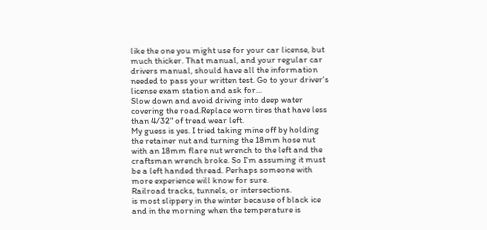like the one you might use for your car license, but much thicker. That manual, and your regular car drivers manual, should have all the information needed to pass your written test. Go to your driver's license exam station and ask for...
Slow down and avoid driving into deep water covering the road.Replace worn tires that have less than 4/32" of tread wear left.
My guess is yes. I tried taking mine off by holding the retainer nut and turning the 18mm hose nut with an 18mm flare nut wrench to the left and the craftsman wrench broke. So I'm assuming it must be a left handed thread. Perhaps someone with more experience will know for sure.
Railroad tracks, tunnels, or intersections.
is most slippery in the winter because of black ice and in the morning when the temperature is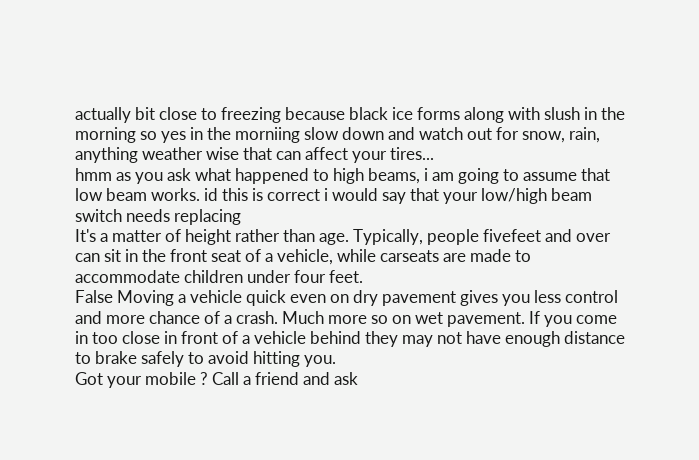actually bit close to freezing because black ice forms along with slush in the morning so yes in the morniing slow down and watch out for snow, rain, anything weather wise that can affect your tires...
hmm as you ask what happened to high beams, i am going to assume that low beam works. id this is correct i would say that your low/high beam switch needs replacing
It's a matter of height rather than age. Typically, people fivefeet and over can sit in the front seat of a vehicle, while carseats are made to accommodate children under four feet.
False Moving a vehicle quick even on dry pavement gives you less control and more chance of a crash. Much more so on wet pavement. If you come in too close in front of a vehicle behind they may not have enough distance to brake safely to avoid hitting you.
Got your mobile ? Call a friend and ask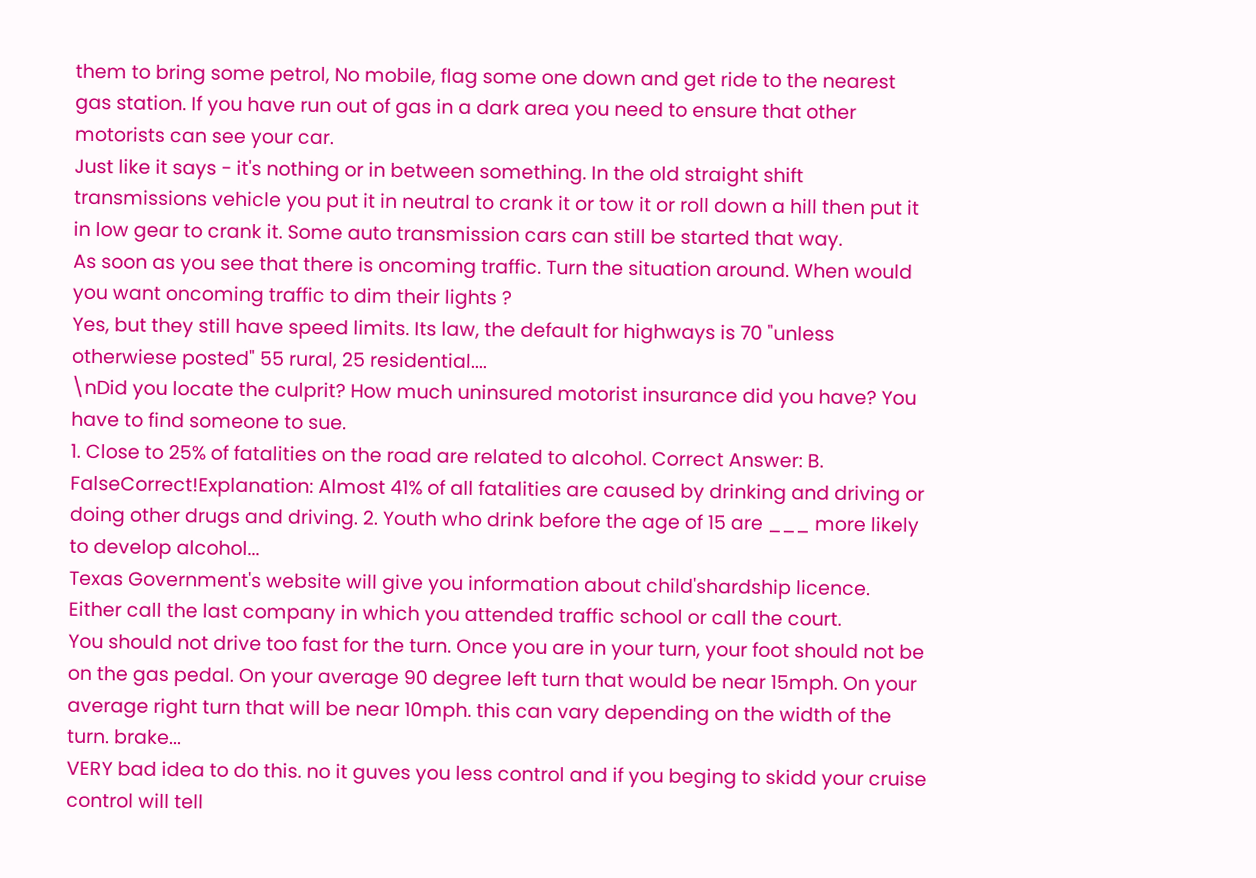them to bring some petrol, No mobile, flag some one down and get ride to the nearest gas station. If you have run out of gas in a dark area you need to ensure that other motorists can see your car.
Just like it says - it's nothing or in between something. In the old straight shift transmissions vehicle you put it in neutral to crank it or tow it or roll down a hill then put it in low gear to crank it. Some auto transmission cars can still be started that way.
As soon as you see that there is oncoming traffic. Turn the situation around. When would you want oncoming traffic to dim their lights ?
Yes, but they still have speed limits. Its law, the default for highways is 70 "unless otherwiese posted" 55 rural, 25 residential....
\nDid you locate the culprit? How much uninsured motorist insurance did you have? You have to find someone to sue.
1. Close to 25% of fatalities on the road are related to alcohol. Correct Answer: B. FalseCorrect!Explanation: Almost 41% of all fatalities are caused by drinking and driving or doing other drugs and driving. 2. Youth who drink before the age of 15 are ___ more likely to develop alcohol...
Texas Government's website will give you information about child'shardship licence.
Either call the last company in which you attended traffic school or call the court.
You should not drive too fast for the turn. Once you are in your turn, your foot should not be on the gas pedal. On your average 90 degree left turn that would be near 15mph. On your average right turn that will be near 10mph. this can vary depending on the width of the turn. brake...
VERY bad idea to do this. no it guves you less control and if you beging to skidd your cruise control will tell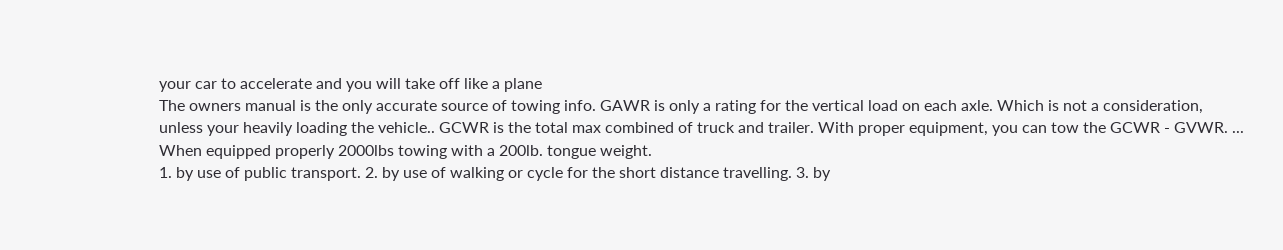your car to accelerate and you will take off like a plane
The owners manual is the only accurate source of towing info. GAWR is only a rating for the vertical load on each axle. Which is not a consideration, unless your heavily loading the vehicle.. GCWR is the total max combined of truck and trailer. With proper equipment, you can tow the GCWR - GVWR. ...
When equipped properly 2000lbs towing with a 200lb. tongue weight.
1. by use of public transport. 2. by use of walking or cycle for the short distance travelling. 3. by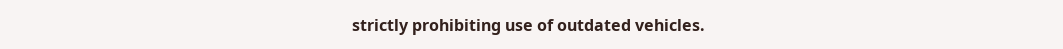strictly prohibiting use of outdated vehicles.